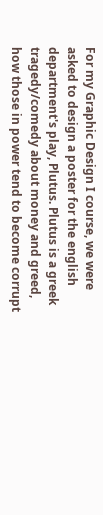For my Graphic Design I course, we were asked to design a poster for the english department's play, Plutus. Plutus is a greek tragedy/comedy about money and greed, how those in power tend to become corrupt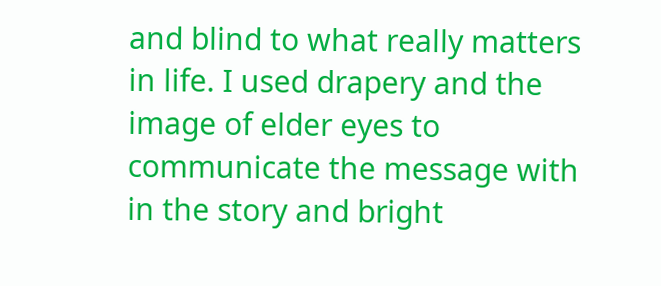and blind to what really matters in life. I used drapery and the image of elder eyes to communicate the message with in the story and bright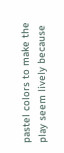pastel colors to make the play seem lively because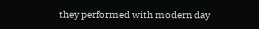they performed with modern day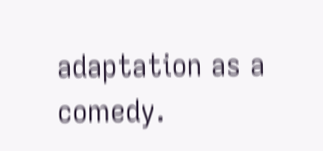adaptation as a comedy.